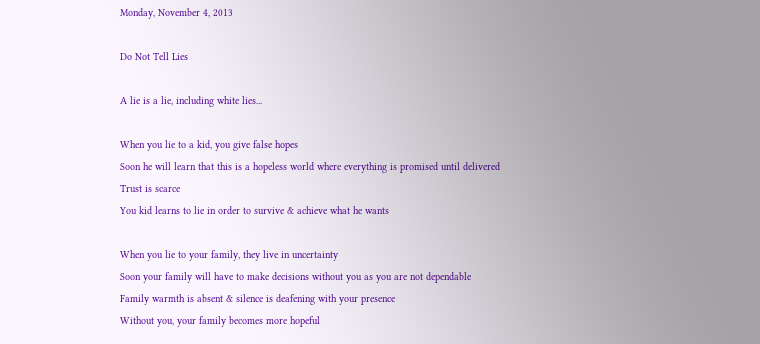Monday, November 4, 2013

Do Not Tell Lies

A lie is a lie, including white lies...

When you lie to a kid, you give false hopes
Soon he will learn that this is a hopeless world where everything is promised until delivered
Trust is scarce
You kid learns to lie in order to survive & achieve what he wants

When you lie to your family, they live in uncertainty
Soon your family will have to make decisions without you as you are not dependable
Family warmth is absent & silence is deafening with your presence
Without you, your family becomes more hopeful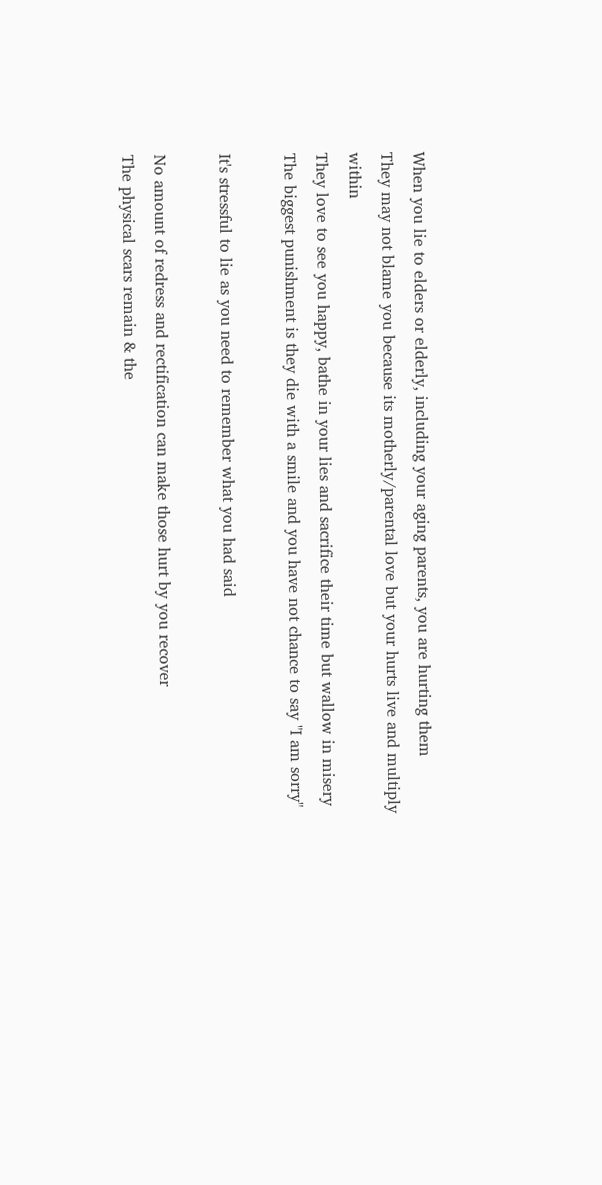When you lie to elders or elderly, including your aging parents, you are hurting them
They may not blame you because its motherly/parental love but your hurts live and multiply within
They love to see you happy, bathe in your lies and sacrifice their time but wallow in misery
The biggest punishment is they die with a smile and you have not chance to say "I am sorry"

It's stressful to lie as you need to remember what you had said

No amount of redress and rectification can make those hurt by you recover
The physical scars remain & the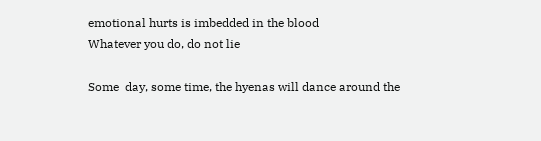emotional hurts is imbedded in the blood
Whatever you do, do not lie

Some  day, some time, the hyenas will dance around the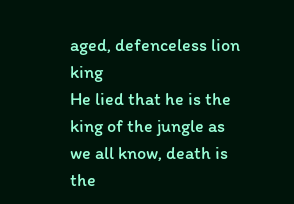aged, defenceless lion king
He lied that he is the king of the jungle as we all know, death is the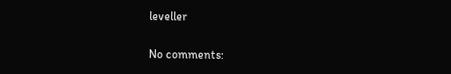leveller

No comments: